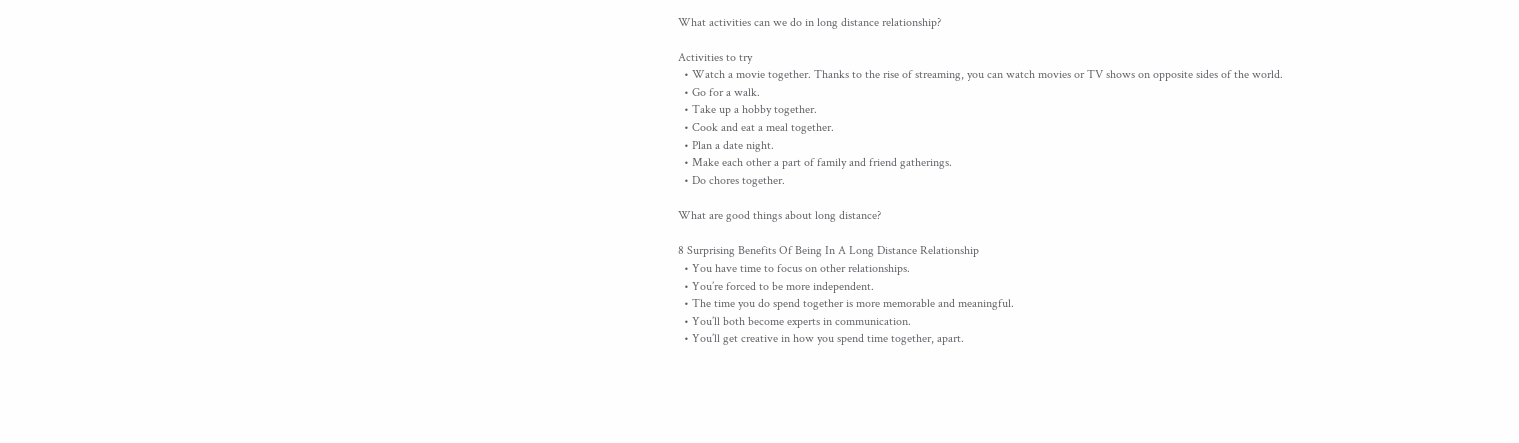What activities can we do in long distance relationship?

Activities to try
  • Watch a movie together. Thanks to the rise of streaming, you can watch movies or TV shows on opposite sides of the world.
  • Go for a walk.
  • Take up a hobby together.
  • Cook and eat a meal together.
  • Plan a date night.
  • Make each other a part of family and friend gatherings.
  • Do chores together.

What are good things about long distance?

8 Surprising Benefits Of Being In A Long Distance Relationship
  • You have time to focus on other relationships.
  • You’re forced to be more independent.
  • The time you do spend together is more memorable and meaningful.
  • You’ll both become experts in communication.
  • You’ll get creative in how you spend time together, apart.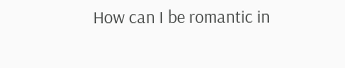How can I be romantic in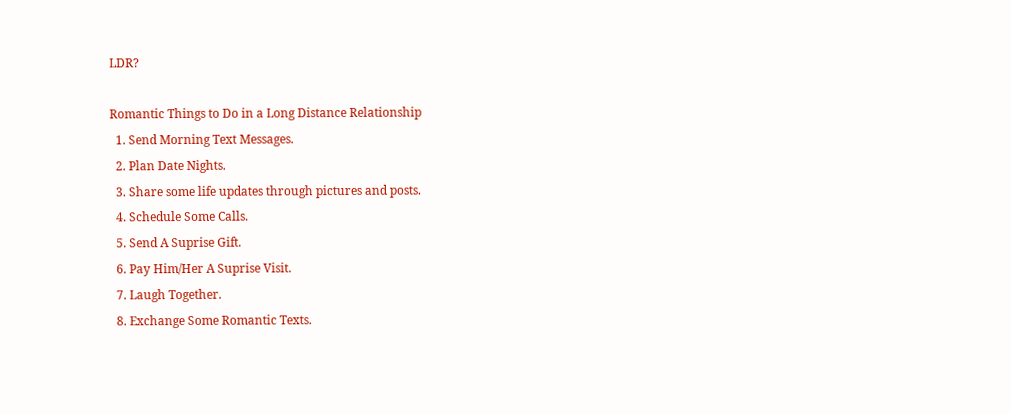LDR?

Romantic Things to Do in a Long Distance Relationship
  1. Send Morning Text Messages.
  2. Plan Date Nights.
  3. Share some life updates through pictures and posts.
  4. Schedule Some Calls.
  5. Send A Suprise Gift.
  6. Pay Him/Her A Suprise Visit.
  7. Laugh Together.
  8. Exchange Some Romantic Texts.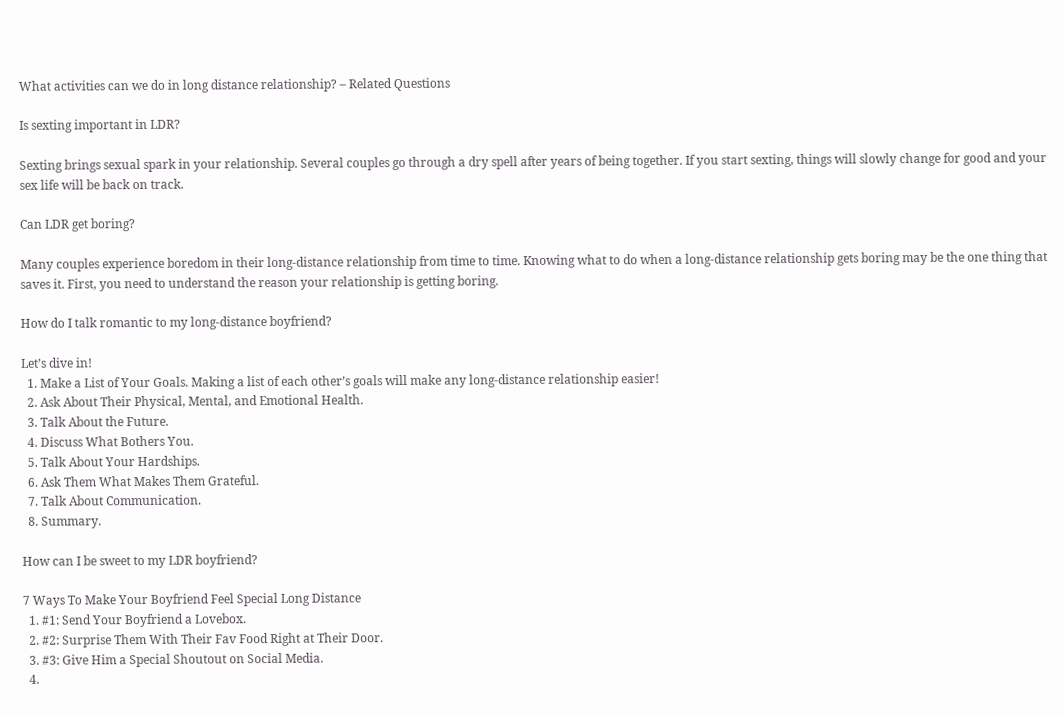What activities can we do in long distance relationship? – Related Questions

Is sexting important in LDR?

Sexting brings sexual spark in your relationship. Several couples go through a dry spell after years of being together. If you start sexting, things will slowly change for good and your sex life will be back on track.

Can LDR get boring?

Many couples experience boredom in their long-distance relationship from time to time. Knowing what to do when a long-distance relationship gets boring may be the one thing that saves it. First, you need to understand the reason your relationship is getting boring.

How do I talk romantic to my long-distance boyfriend?

Let’s dive in!
  1. Make a List of Your Goals. Making a list of each other’s goals will make any long-distance relationship easier!
  2. Ask About Their Physical, Mental, and Emotional Health.
  3. Talk About the Future.
  4. Discuss What Bothers You.
  5. Talk About Your Hardships.
  6. Ask Them What Makes Them Grateful.
  7. Talk About Communication.
  8. Summary.

How can I be sweet to my LDR boyfriend?

7 Ways To Make Your Boyfriend Feel Special Long Distance
  1. #1: Send Your Boyfriend a Lovebox.
  2. #2: Surprise Them With Their Fav Food Right at Their Door.
  3. #3: Give Him a Special Shoutout on Social Media.
  4.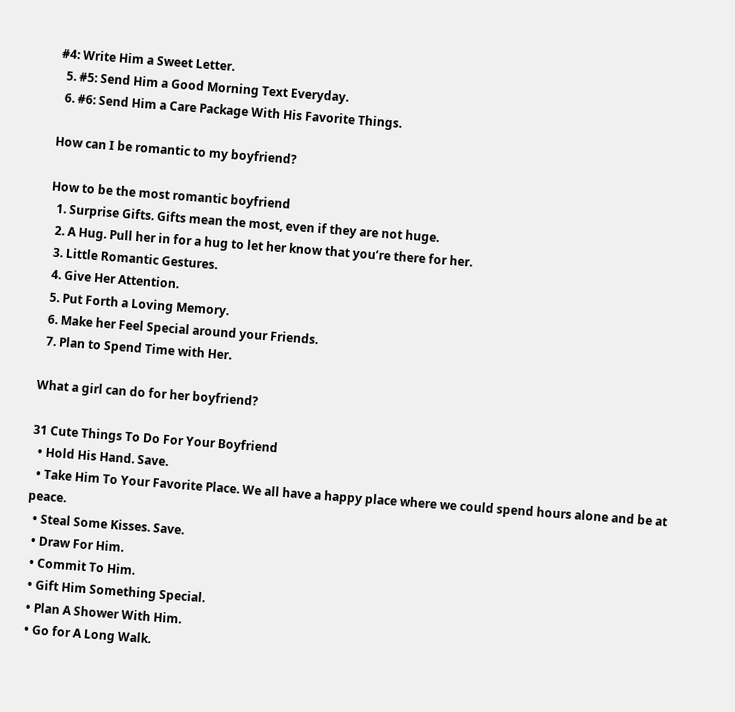#4: Write Him a Sweet Letter.
  5. #5: Send Him a Good Morning Text Everyday.
  6. #6: Send Him a Care Package With His Favorite Things.

How can I be romantic to my boyfriend?

How to be the most romantic boyfriend
  1. Surprise Gifts. Gifts mean the most, even if they are not huge.
  2. A Hug. Pull her in for a hug to let her know that you’re there for her.
  3. Little Romantic Gestures.
  4. Give Her Attention.
  5. Put Forth a Loving Memory.
  6. Make her Feel Special around your Friends.
  7. Plan to Spend Time with Her.

What a girl can do for her boyfriend?

31 Cute Things To Do For Your Boyfriend
  • Hold His Hand. Save.
  • Take Him To Your Favorite Place. We all have a happy place where we could spend hours alone and be at peace.
  • Steal Some Kisses. Save.
  • Draw For Him.
  • Commit To Him.
  • Gift Him Something Special.
  • Plan A Shower With Him.
  • Go for A Long Walk.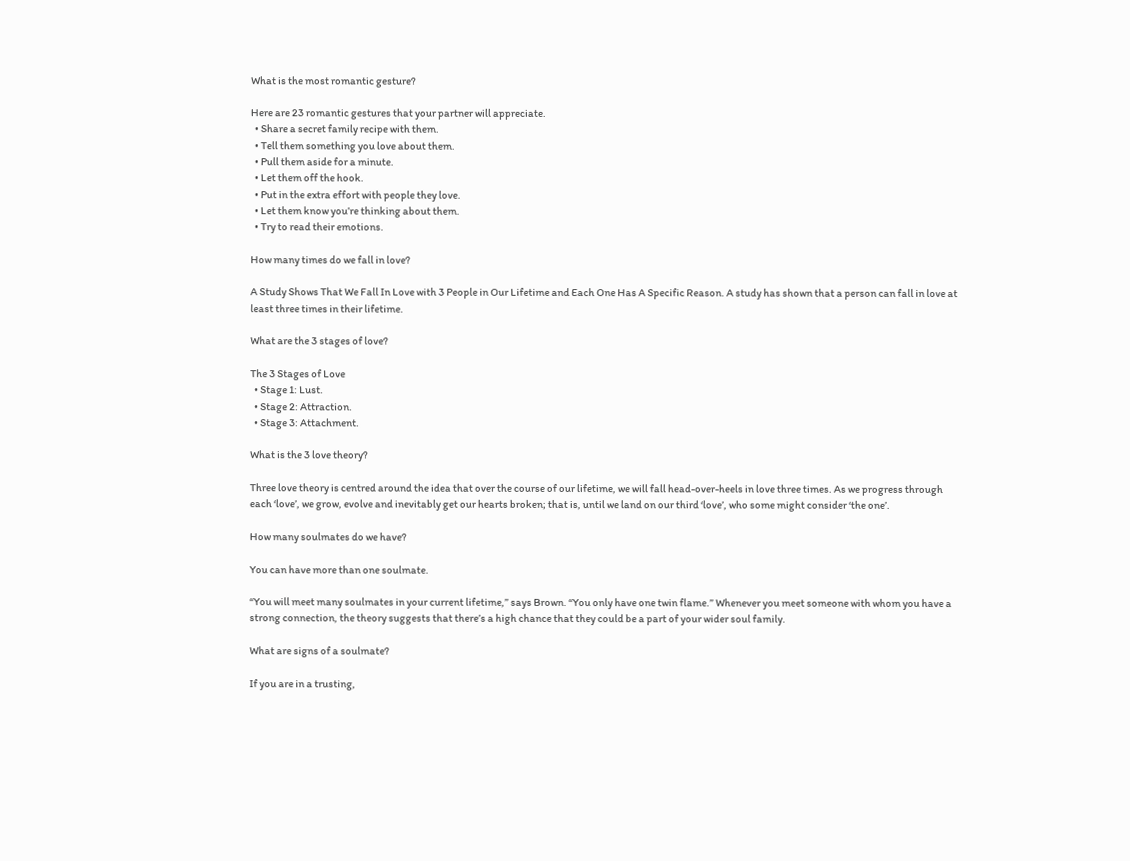What is the most romantic gesture?

Here are 23 romantic gestures that your partner will appreciate.
  • Share a secret family recipe with them.
  • Tell them something you love about them.
  • Pull them aside for a minute.
  • Let them off the hook.
  • Put in the extra effort with people they love.
  • Let them know you’re thinking about them.
  • Try to read their emotions.

How many times do we fall in love?

A Study Shows That We Fall In Love with 3 People in Our Lifetime and Each One Has A Specific Reason. A study has shown that a person can fall in love at least three times in their lifetime.

What are the 3 stages of love?

The 3 Stages of Love
  • Stage 1: Lust.
  • Stage 2: Attraction.
  • Stage 3: Attachment.

What is the 3 love theory?

Three love theory is centred around the idea that over the course of our lifetime, we will fall head-over-heels in love three times. As we progress through each ‘love’, we grow, evolve and inevitably get our hearts broken; that is, until we land on our third ‘love’, who some might consider ‘the one’.

How many soulmates do we have?

You can have more than one soulmate.

“You will meet many soulmates in your current lifetime,” says Brown. “You only have one twin flame.” Whenever you meet someone with whom you have a strong connection, the theory suggests that there’s a high chance that they could be a part of your wider soul family.

What are signs of a soulmate?

If you are in a trusting,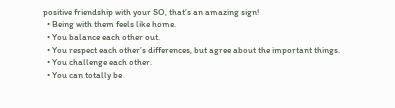positive friendship with your SO, that’s an amazing sign!
  • Being with them feels like home.
  • You balance each other out.
  • You respect each other’s differences, but agree about the important things.
  • You challenge each other.
  • You can totally be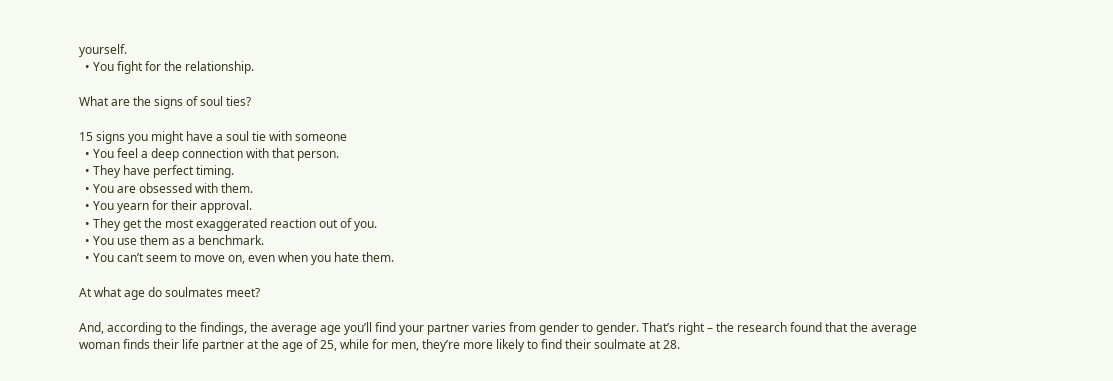yourself.
  • You fight for the relationship.

What are the signs of soul ties?

15 signs you might have a soul tie with someone
  • You feel a deep connection with that person.
  • They have perfect timing.
  • You are obsessed with them.
  • You yearn for their approval.
  • They get the most exaggerated reaction out of you.
  • You use them as a benchmark.
  • You can’t seem to move on, even when you hate them.

At what age do soulmates meet?

And, according to the findings, the average age you’ll find your partner varies from gender to gender. That’s right – the research found that the average woman finds their life partner at the age of 25, while for men, they’re more likely to find their soulmate at 28.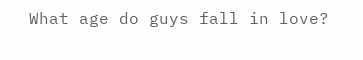What age do guys fall in love?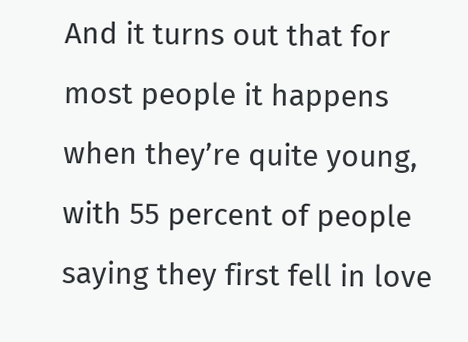And it turns out that for most people it happens when they’re quite young, with 55 percent of people saying they first fell in love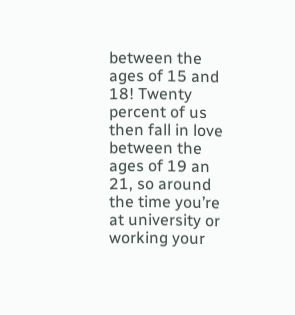between the ages of 15 and 18! Twenty percent of us then fall in love between the ages of 19 an 21, so around the time you’re at university or working your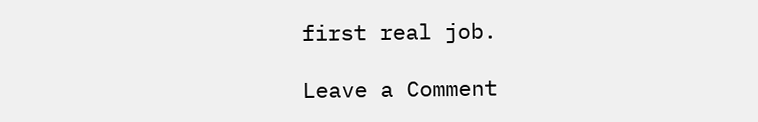first real job.

Leave a Comment